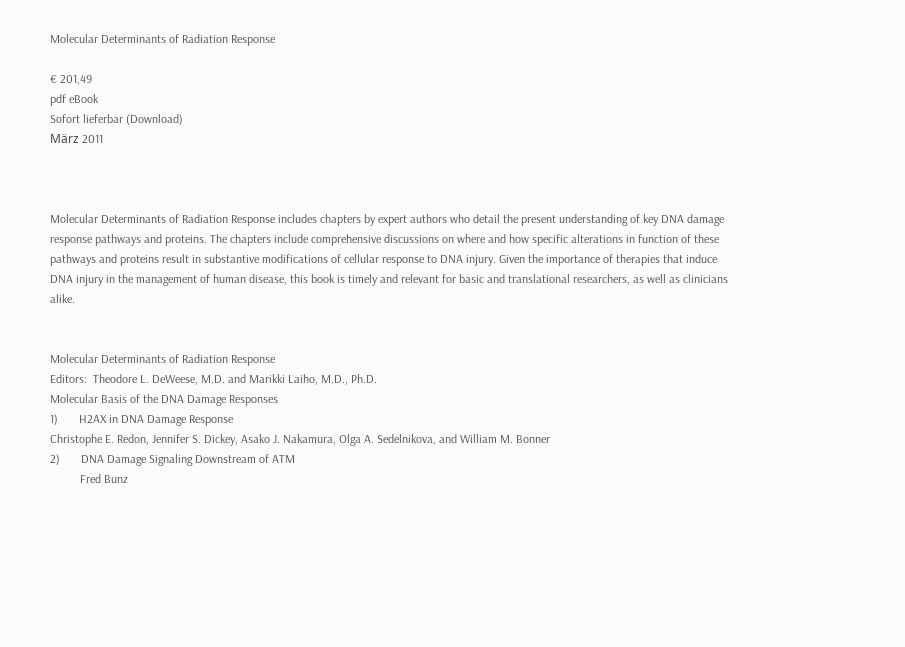Molecular Determinants of Radiation Response

€ 201,49
pdf eBook
Sofort lieferbar (Download)
März 2011



Molecular Determinants of Radiation Response includes chapters by expert authors who detail the present understanding of key DNA damage response pathways and proteins. The chapters include comprehensive discussions on where and how specific alterations in function of these pathways and proteins result in substantive modifications of cellular response to DNA injury. Given the importance of therapies that induce DNA injury in the management of human disease, this book is timely and relevant for basic and translational researchers, as well as clinicians alike.


Molecular Determinants of Radiation Response
Editors:  Theodore L. DeWeese, M.D. and Marikki Laiho, M.D., Ph.D.
Molecular Basis of the DNA Damage Responses
1)       H2AX in DNA Damage Response
Christophe E. Redon, Jennifer S. Dickey, Asako J. Nakamura, Olga A. Sedelnikova, and William M. Bonner
2)       DNA Damage Signaling Downstream of ATM
          Fred Bunz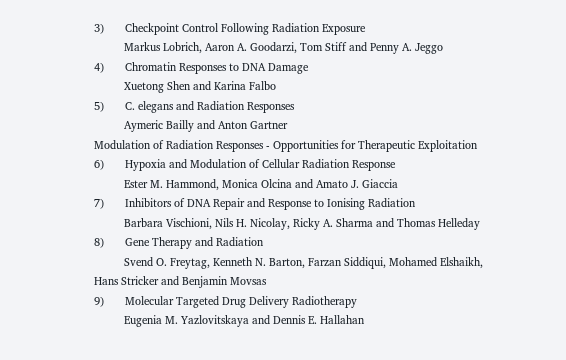3)       Checkpoint Control Following Radiation Exposure
          Markus Lobrich, Aaron A. Goodarzi, Tom Stiff and Penny A. Jeggo
4)       Chromatin Responses to DNA Damage
          Xuetong Shen and Karina Falbo
5)       C. elegans and Radiation Responses
          Aymeric Bailly and Anton Gartner
Modulation of Radiation Responses - Opportunities for Therapeutic Exploitation
6)       Hypoxia and Modulation of Cellular Radiation Response
          Ester M. Hammond, Monica Olcina and Amato J. Giaccia
7)       Inhibitors of DNA Repair and Response to Ionising Radiation
          Barbara Vischioni, Nils H. Nicolay, Ricky A. Sharma and Thomas Helleday
8)       Gene Therapy and Radiation
          Svend O. Freytag, Kenneth N. Barton, Farzan Siddiqui, Mohamed Elshaikh,
Hans Stricker and Benjamin Movsas
9)       Molecular Targeted Drug Delivery Radiotherapy
          Eugenia M. Yazlovitskaya and Dennis E. Hallahan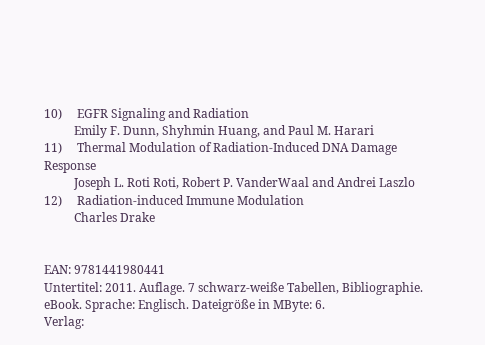10)     EGFR Signaling and Radiation
          Emily F. Dunn, Shyhmin Huang, and Paul M. Harari
11)     Thermal Modulation of Radiation-Induced DNA Damage Response
          Joseph L. Roti Roti, Robert P. VanderWaal and Andrei Laszlo
12)     Radiation-induced Immune Modulation
          Charles Drake


EAN: 9781441980441
Untertitel: 2011. Auflage. 7 schwarz-weiße Tabellen, Bibliographie. eBook. Sprache: Englisch. Dateigröße in MByte: 6.
Verlag: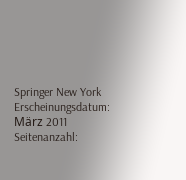Springer New York
Erscheinungsdatum: März 2011
Seitenanzahl: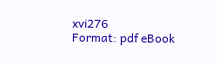xvi276
Format: pdf eBook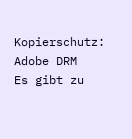Kopierschutz: Adobe DRM
Es gibt zu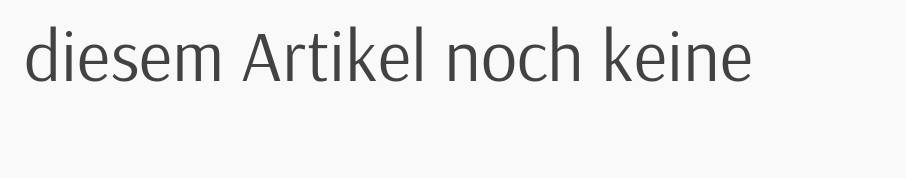diesem Artikel noch keine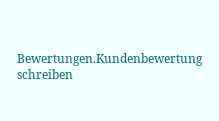Bewertungen.Kundenbewertung schreiben